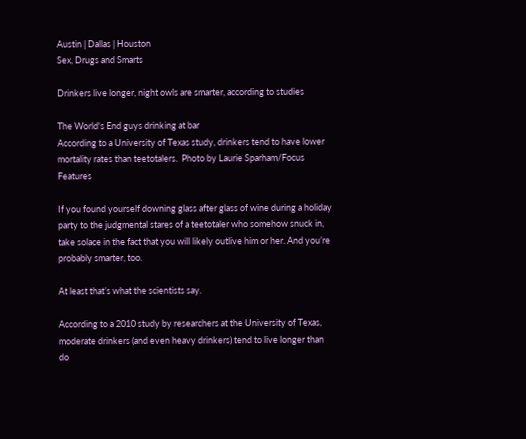Austin | Dallas | Houston
Sex, Drugs and Smarts

Drinkers live longer, night owls are smarter, according to studies

The World's End guys drinking at bar
According to a University of Texas study, drinkers tend to have lower mortality rates than teetotalers.  Photo by Laurie Sparham/Focus Features

If you found yourself downing glass after glass of wine during a holiday party to the judgmental stares of a teetotaler who somehow snuck in, take solace in the fact that you will likely outlive him or her. And you’re probably smarter, too.

At least that’s what the scientists say.

According to a 2010 study by researchers at the University of Texas, moderate drinkers (and even heavy drinkers) tend to live longer than do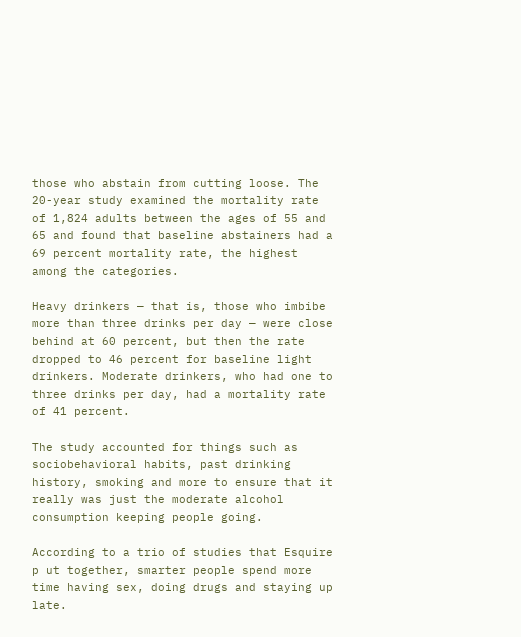those who abstain from cutting loose. The 20-year study examined the mortality rate of 1,824 adults between the ages of 55 and 65 and found that baseline abstainers had a 69 percent mortality rate, the highest among the categories.

Heavy drinkers — that is, those who imbibe more than three drinks per day — were close behind at 60 percent, but then the rate dropped to 46 percent for baseline light drinkers. Moderate drinkers, who had one to three drinks per day, had a mortality rate of 41 percent.

The study accounted for things such as sociobehavioral habits, past drinking history, smoking and more to ensure that it really was just the moderate alcohol consumption keeping people going.

According to a trio of studies that Esquire p ut together, smarter people spend more time having sex, doing drugs and staying up late.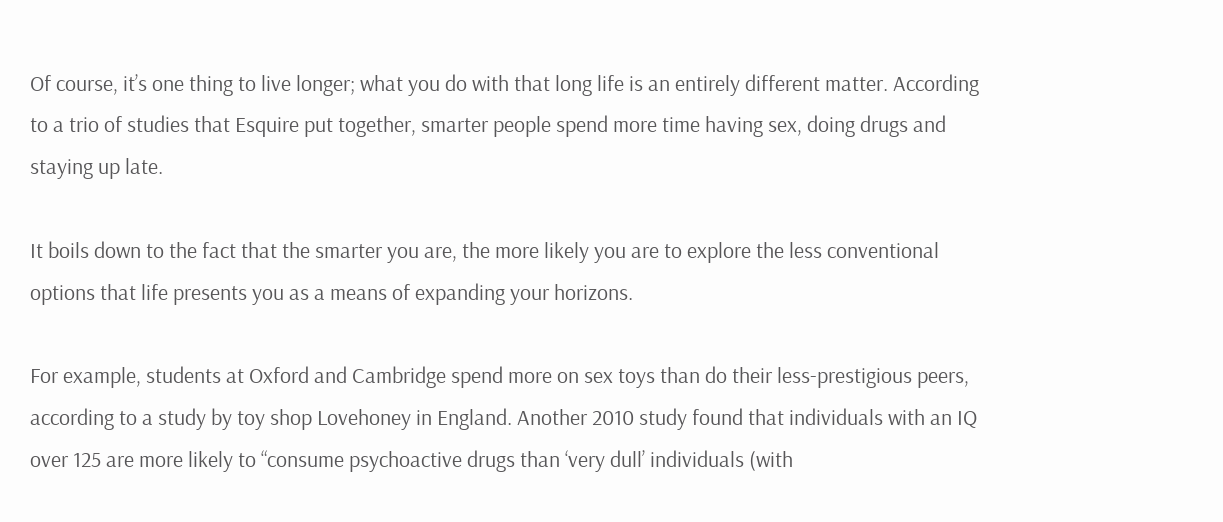Of course, it’s one thing to live longer; what you do with that long life is an entirely different matter. According to a trio of studies that Esquire put together, smarter people spend more time having sex, doing drugs and staying up late.

It boils down to the fact that the smarter you are, the more likely you are to explore the less conventional options that life presents you as a means of expanding your horizons.

For example, students at Oxford and Cambridge spend more on sex toys than do their less-prestigious peers, according to a study by toy shop Lovehoney in England. Another 2010 study found that individuals with an IQ over 125 are more likely to “consume psychoactive drugs than ‘very dull’ individuals (with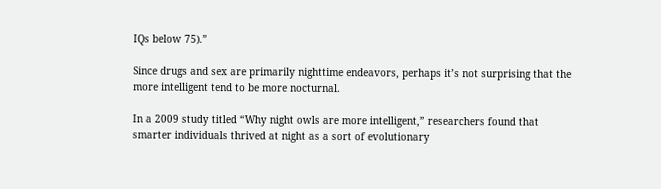IQs below 75).”

Since drugs and sex are primarily nighttime endeavors, perhaps it’s not surprising that the more intelligent tend to be more nocturnal.

In a 2009 study titled “Why night owls are more intelligent,” researchers found that smarter individuals thrived at night as a sort of evolutionary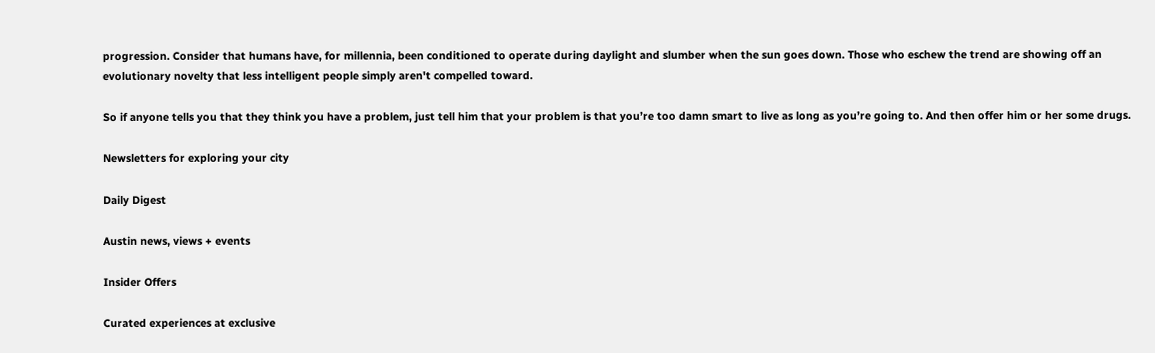progression. Consider that humans have, for millennia, been conditioned to operate during daylight and slumber when the sun goes down. Those who eschew the trend are showing off an evolutionary novelty that less intelligent people simply aren't compelled toward.

So if anyone tells you that they think you have a problem, just tell him that your problem is that you’re too damn smart to live as long as you’re going to. And then offer him or her some drugs.

Newsletters for exploring your city

Daily Digest

Austin news, views + events

Insider Offers

Curated experiences at exclusive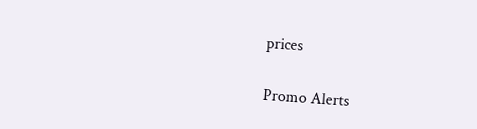prices

Promo Alerts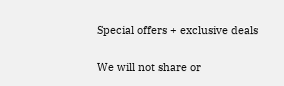Special offers + exclusive deals

We will not share or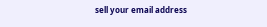sell your email address